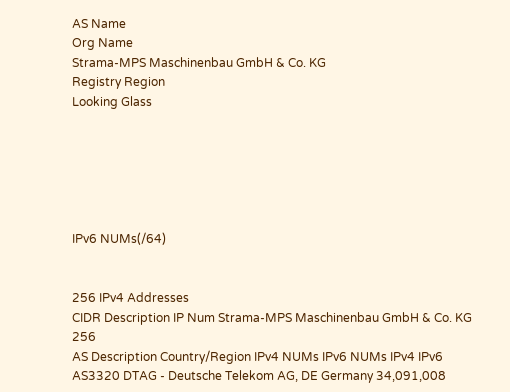AS Name
Org Name
Strama-MPS Maschinenbau GmbH & Co. KG
Registry Region
Looking Glass






IPv6 NUMs(/64)


256 IPv4 Addresses
CIDR Description IP Num Strama-MPS Maschinenbau GmbH & Co. KG 256
AS Description Country/Region IPv4 NUMs IPv6 NUMs IPv4 IPv6
AS3320 DTAG - Deutsche Telekom AG, DE Germany 34,091,008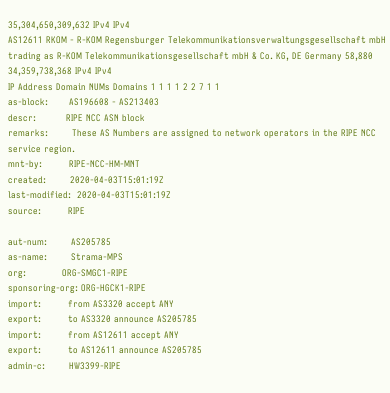35,304,650,309,632 IPv4 IPv4
AS12611 RKOM - R-KOM Regensburger Telekommunikationsverwaltungsgesellschaft mbH trading as R-KOM Telekommunikationsgesellschaft mbH & Co. KG, DE Germany 58,880 34,359,738,368 IPv4 IPv4
IP Address Domain NUMs Domains 1 1 1 1 2 2 7 1 1
as-block:       AS196608 - AS213403
descr:          RIPE NCC ASN block
remarks:        These AS Numbers are assigned to network operators in the RIPE NCC service region.
mnt-by:         RIPE-NCC-HM-MNT
created:        2020-04-03T15:01:19Z
last-modified:  2020-04-03T15:01:19Z
source:         RIPE

aut-num:        AS205785
as-name:        Strama-MPS
org:            ORG-SMGC1-RIPE
sponsoring-org: ORG-HGCK1-RIPE
import:         from AS3320 accept ANY
export:         to AS3320 announce AS205785
import:         from AS12611 accept ANY
export:         to AS12611 announce AS205785
admin-c:        HW3399-RIPE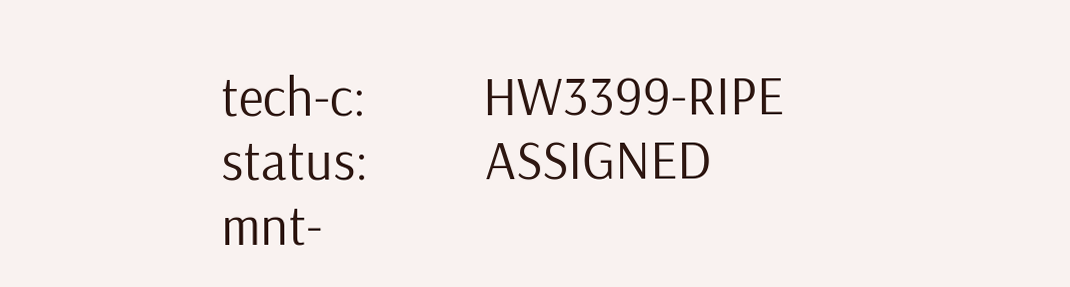tech-c:         HW3399-RIPE
status:         ASSIGNED
mnt-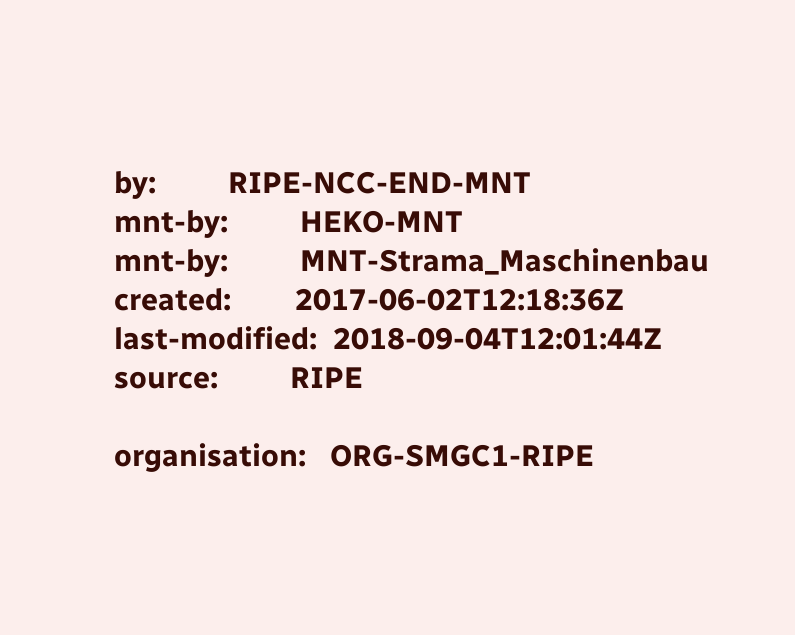by:         RIPE-NCC-END-MNT
mnt-by:         HEKO-MNT
mnt-by:         MNT-Strama_Maschinenbau
created:        2017-06-02T12:18:36Z
last-modified:  2018-09-04T12:01:44Z
source:         RIPE

organisation:   ORG-SMGC1-RIPE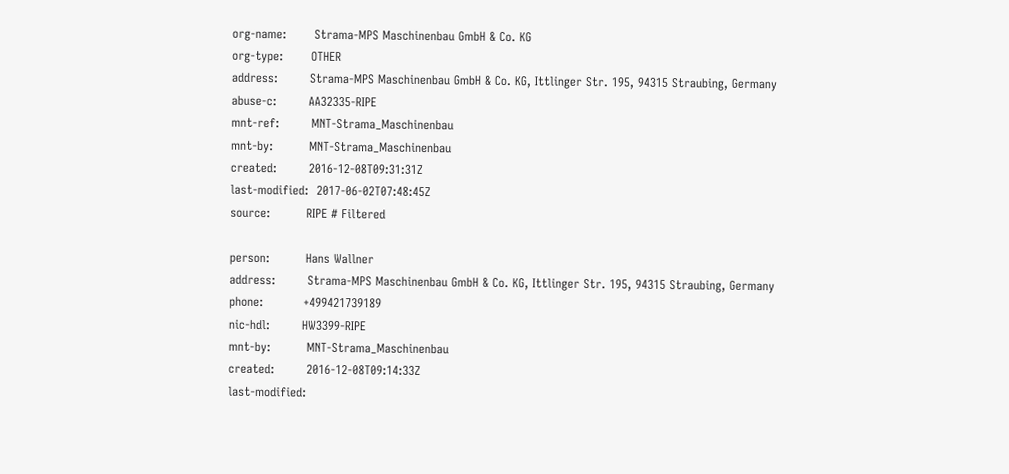org-name:       Strama-MPS Maschinenbau GmbH & Co. KG
org-type:       OTHER
address:        Strama-MPS Maschinenbau GmbH & Co. KG, Ittlinger Str. 195, 94315 Straubing, Germany
abuse-c:        AA32335-RIPE
mnt-ref:        MNT-Strama_Maschinenbau
mnt-by:         MNT-Strama_Maschinenbau
created:        2016-12-08T09:31:31Z
last-modified:  2017-06-02T07:48:45Z
source:         RIPE # Filtered

person:         Hans Wallner
address:        Strama-MPS Maschinenbau GmbH & Co. KG, Ittlinger Str. 195, 94315 Straubing, Germany
phone:          +499421739189
nic-hdl:        HW3399-RIPE
mnt-by:         MNT-Strama_Maschinenbau
created:        2016-12-08T09:14:33Z
last-modified: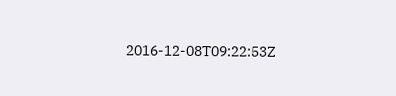2016-12-08T09:22:53Z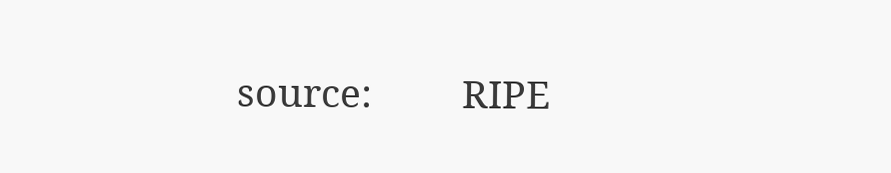source:         RIPE